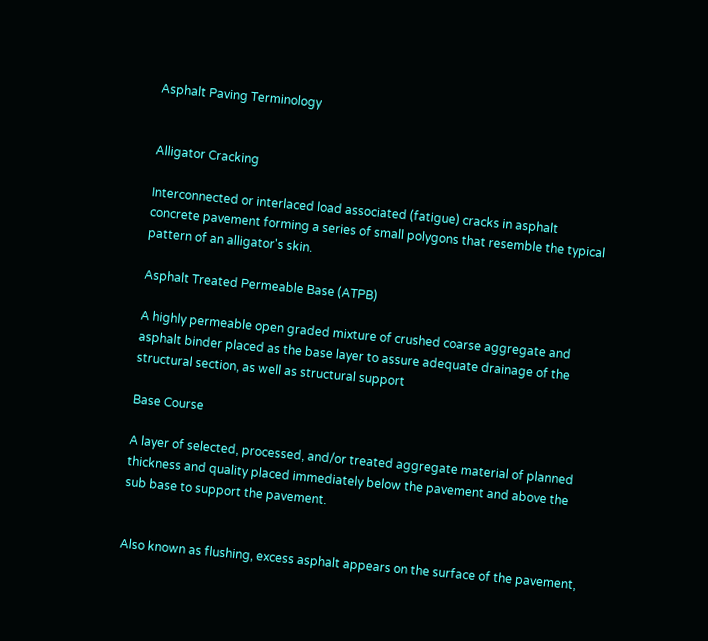Asphalt Paving Terminology


Alligator Cracking

Interconnected or interlaced load associated (fatigue) cracks in asphalt concrete pavement forming a series of small polygons that resemble the typical pattern of an alligator's skin.

Asphalt Treated Permeable Base (ATPB)

A highly permeable open graded mixture of crushed coarse aggregate and asphalt binder placed as the base layer to assure adequate drainage of the structural section, as well as structural support

Base Course

A layer of selected, processed, and/or treated aggregate material of planned thickness and quality placed immediately below the pavement and above the sub base to support the pavement.


Also known as flushing, excess asphalt appears on the surface of the pavement,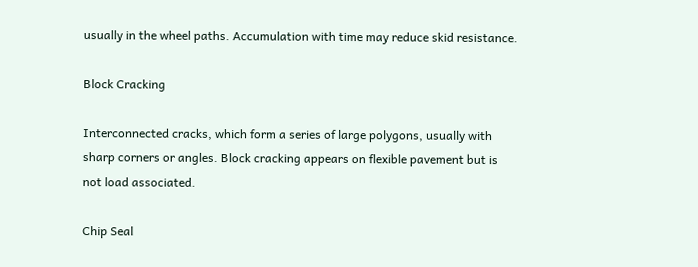usually in the wheel paths. Accumulation with time may reduce skid resistance.

Block Cracking

Interconnected cracks, which form a series of large polygons, usually with sharp corners or angles. Block cracking appears on flexible pavement but is not load associated.

Chip Seal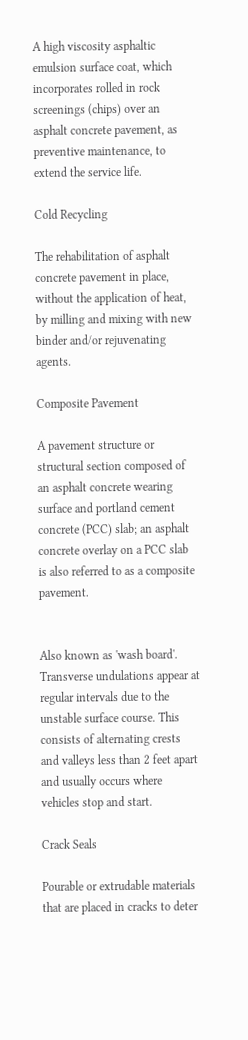A high viscosity asphaltic emulsion surface coat, which incorporates rolled in rock screenings (chips) over an asphalt concrete pavement, as preventive maintenance, to extend the service life.

Cold Recycling

The rehabilitation of asphalt concrete pavement in place, without the application of heat, by milling and mixing with new binder and/or rejuvenating agents.

Composite Pavement

A pavement structure or structural section composed of an asphalt concrete wearing surface and portland cement concrete (PCC) slab; an asphalt concrete overlay on a PCC slab is also referred to as a composite pavement.


Also known as 'wash board'. Transverse undulations appear at regular intervals due to the unstable surface course. This consists of alternating crests and valleys less than 2 feet apart and usually occurs where vehicles stop and start.

Crack Seals

Pourable or extrudable materials that are placed in cracks to deter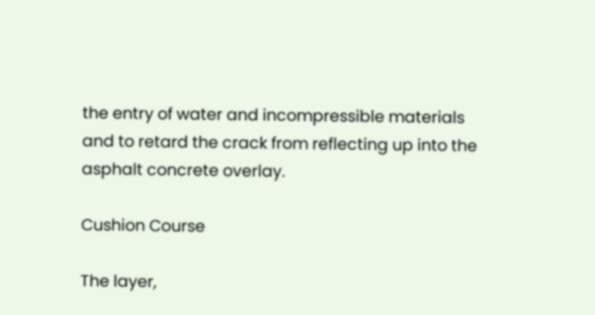the entry of water and incompressible materials and to retard the crack from reflecting up into the asphalt concrete overlay.

Cushion Course

The layer,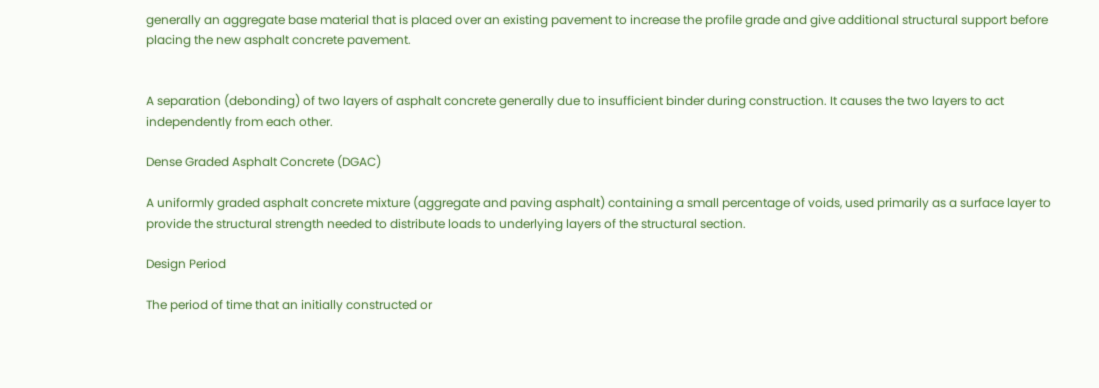generally an aggregate base material that is placed over an existing pavement to increase the profile grade and give additional structural support before placing the new asphalt concrete pavement.


A separation (debonding) of two layers of asphalt concrete generally due to insufficient binder during construction. It causes the two layers to act independently from each other.

Dense Graded Asphalt Concrete (DGAC)

A uniformly graded asphalt concrete mixture (aggregate and paving asphalt) containing a small percentage of voids, used primarily as a surface layer to provide the structural strength needed to distribute loads to underlying layers of the structural section.

Design Period

The period of time that an initially constructed or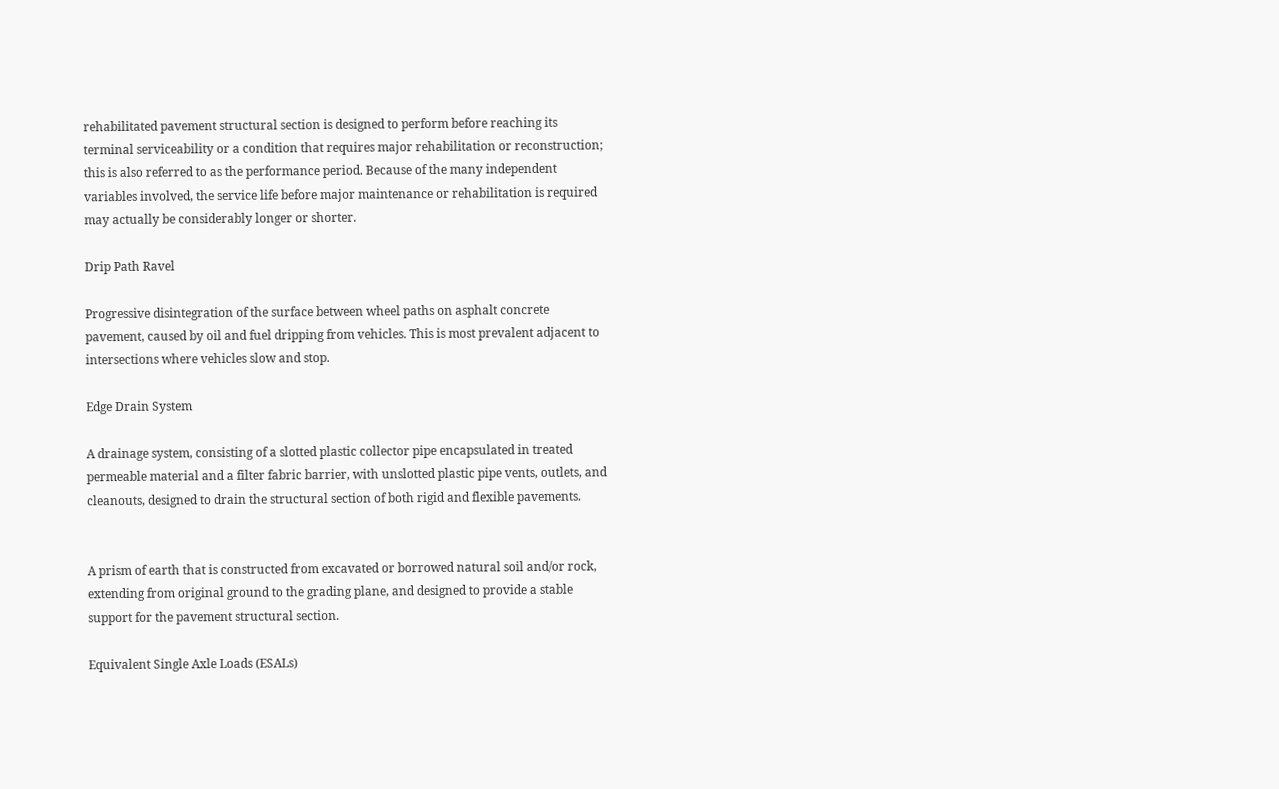rehabilitated pavement structural section is designed to perform before reaching its terminal serviceability or a condition that requires major rehabilitation or reconstruction; this is also referred to as the performance period. Because of the many independent variables involved, the service life before major maintenance or rehabilitation is required may actually be considerably longer or shorter.

Drip Path Ravel

Progressive disintegration of the surface between wheel paths on asphalt concrete pavement, caused by oil and fuel dripping from vehicles. This is most prevalent adjacent to intersections where vehicles slow and stop.

Edge Drain System

A drainage system, consisting of a slotted plastic collector pipe encapsulated in treated permeable material and a filter fabric barrier, with unslotted plastic pipe vents, outlets, and cleanouts, designed to drain the structural section of both rigid and flexible pavements.


A prism of earth that is constructed from excavated or borrowed natural soil and/or rock, extending from original ground to the grading plane, and designed to provide a stable support for the pavement structural section.

Equivalent Single Axle Loads (ESALs)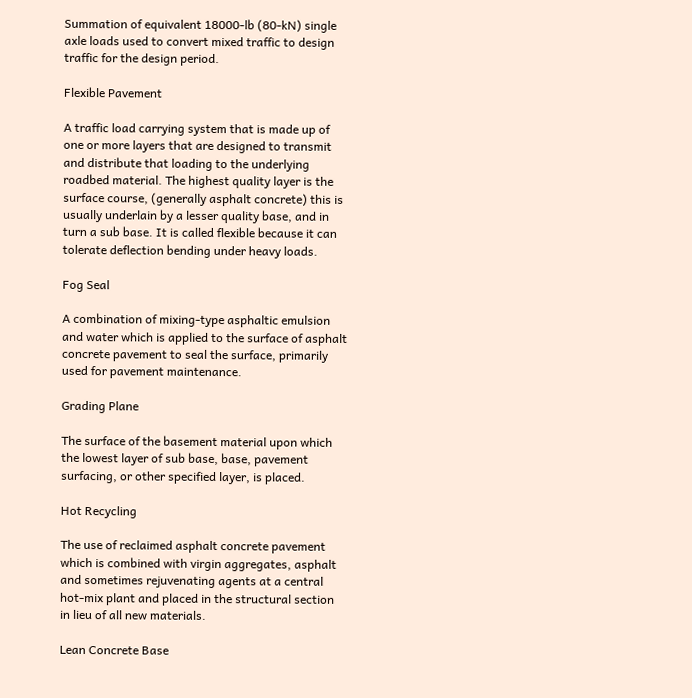Summation of equivalent 18000-lb (80-kN) single axle loads used to convert mixed traffic to design traffic for the design period.

Flexible Pavement

A traffic load carrying system that is made up of one or more layers that are designed to transmit and distribute that loading to the underlying roadbed material. The highest quality layer is the surface course, (generally asphalt concrete) this is usually underlain by a lesser quality base, and in turn a sub base. It is called flexible because it can tolerate deflection bending under heavy loads.

Fog Seal

A combination of mixing-type asphaltic emulsion and water which is applied to the surface of asphalt concrete pavement to seal the surface, primarily used for pavement maintenance.

Grading Plane

The surface of the basement material upon which the lowest layer of sub base, base, pavement surfacing, or other specified layer, is placed.

Hot Recycling

The use of reclaimed asphalt concrete pavement which is combined with virgin aggregates, asphalt and sometimes rejuvenating agents at a central hot-mix plant and placed in the structural section in lieu of all new materials.

Lean Concrete Base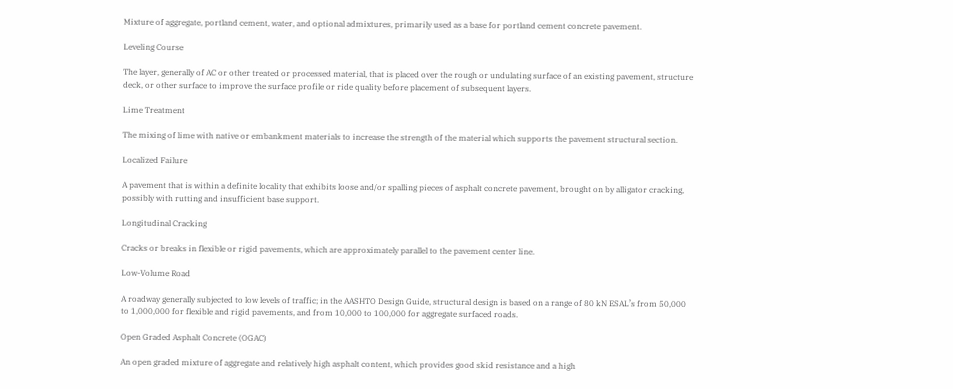Mixture of aggregate, portland cement, water, and optional admixtures, primarily used as a base for portland cement concrete pavement.

Leveling Course

The layer, generally of AC or other treated or processed material, that is placed over the rough or undulating surface of an existing pavement, structure deck, or other surface to improve the surface profile or ride quality before placement of subsequent layers.

Lime Treatment

The mixing of lime with native or embankment materials to increase the strength of the material which supports the pavement structural section.

Localized Failure

A pavement that is within a definite locality that exhibits loose and/or spalling pieces of asphalt concrete pavement, brought on by alligator cracking, possibly with rutting and insufficient base support.

Longitudinal Cracking

Cracks or breaks in flexible or rigid pavements, which are approximately parallel to the pavement center line.

Low-Volume Road

A roadway generally subjected to low levels of traffic; in the AASHTO Design Guide, structural design is based on a range of 80 kN ESAL’s from 50,000 to 1,000,000 for flexible and rigid pavements, and from 10,000 to 100,000 for aggregate surfaced roads.

Open Graded Asphalt Concrete (OGAC)

An open graded mixture of aggregate and relatively high asphalt content, which provides good skid resistance and a high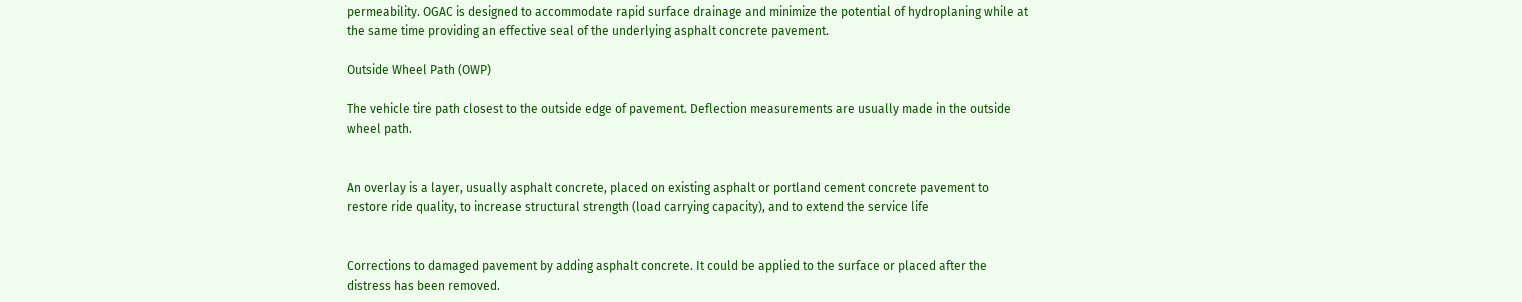permeability. OGAC is designed to accommodate rapid surface drainage and minimize the potential of hydroplaning while at the same time providing an effective seal of the underlying asphalt concrete pavement.

Outside Wheel Path (OWP)

The vehicle tire path closest to the outside edge of pavement. Deflection measurements are usually made in the outside wheel path.


An overlay is a layer, usually asphalt concrete, placed on existing asphalt or portland cement concrete pavement to restore ride quality, to increase structural strength (load carrying capacity), and to extend the service life


Corrections to damaged pavement by adding asphalt concrete. It could be applied to the surface or placed after the distress has been removed.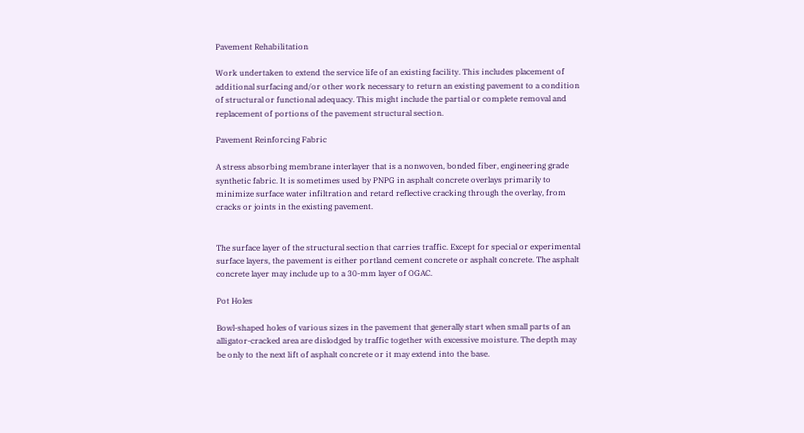Pavement Rehabilitation

Work undertaken to extend the service life of an existing facility. This includes placement of additional surfacing and/or other work necessary to return an existing pavement to a condition of structural or functional adequacy. This might include the partial or complete removal and replacement of portions of the pavement structural section.

Pavement Reinforcing Fabric

A stress absorbing membrane interlayer that is a nonwoven, bonded fiber, engineering grade synthetic fabric. It is sometimes used by PNPG in asphalt concrete overlays primarily to minimize surface water infiltration and retard reflective cracking through the overlay, from cracks or joints in the existing pavement.


The surface layer of the structural section that carries traffic. Except for special or experimental surface layers, the pavement is either portland cement concrete or asphalt concrete. The asphalt concrete layer may include up to a 30-mm layer of OGAC.

Pot Holes

Bowl-shaped holes of various sizes in the pavement that generally start when small parts of an alligator-cracked area are dislodged by traffic together with excessive moisture. The depth may be only to the next lift of asphalt concrete or it may extend into the base.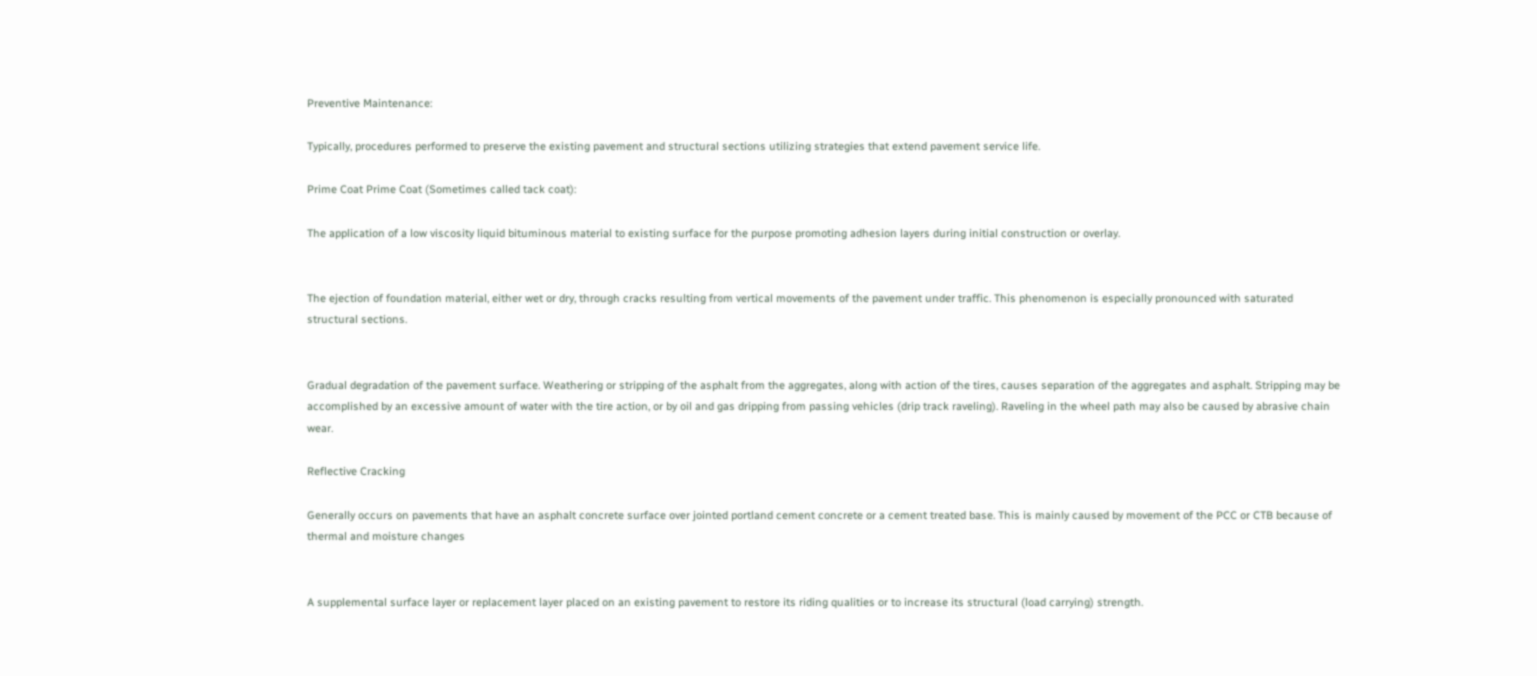Preventive Maintenance:

Typically, procedures performed to preserve the existing pavement and structural sections utilizing strategies that extend pavement service life.

Prime Coat Prime Coat (Sometimes called tack coat):

The application of a low viscosity liquid bituminous material to existing surface for the purpose promoting adhesion layers during initial construction or overlay.


The ejection of foundation material, either wet or dry, through cracks resulting from vertical movements of the pavement under traffic. This phenomenon is especially pronounced with saturated structural sections.


Gradual degradation of the pavement surface. Weathering or stripping of the asphalt from the aggregates, along with action of the tires, causes separation of the aggregates and asphalt. Stripping may be accomplished by an excessive amount of water with the tire action, or by oil and gas dripping from passing vehicles (drip track raveling). Raveling in the wheel path may also be caused by abrasive chain wear.

Reflective Cracking

Generally occurs on pavements that have an asphalt concrete surface over jointed portland cement concrete or a cement treated base. This is mainly caused by movement of the PCC or CTB because of thermal and moisture changes


A supplemental surface layer or replacement layer placed on an existing pavement to restore its riding qualities or to increase its structural (load carrying) strength.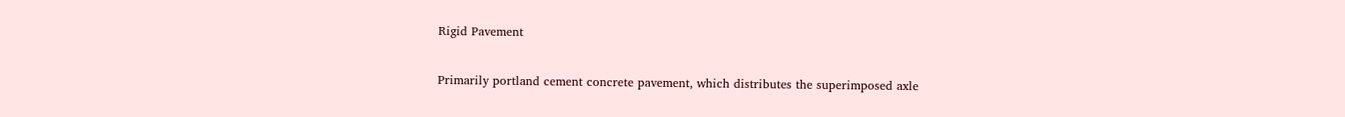Rigid Pavement

Primarily portland cement concrete pavement, which distributes the superimposed axle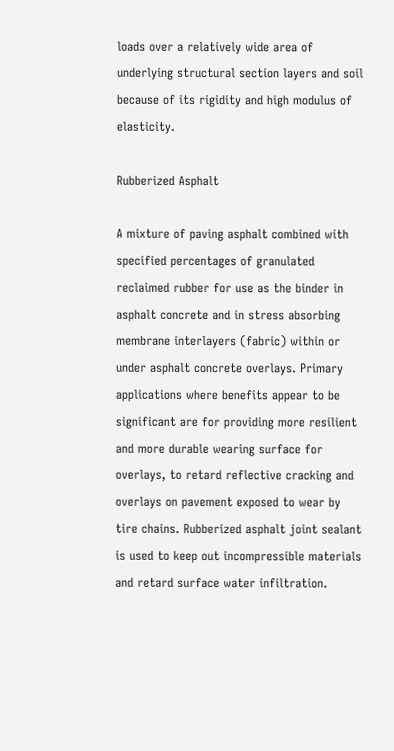loads over a relatively wide area of underlying structural section layers and soil because of its rigidity and high modulus of elasticity.

Rubberized Asphalt

A mixture of paving asphalt combined with specified percentages of granulated reclaimed rubber for use as the binder in asphalt concrete and in stress absorbing membrane interlayers (fabric) within or under asphalt concrete overlays. Primary applications where benefits appear to be significant are for providing more resilient and more durable wearing surface for overlays, to retard reflective cracking and overlays on pavement exposed to wear by tire chains. Rubberized asphalt joint sealant is used to keep out incompressible materials and retard surface water infiltration.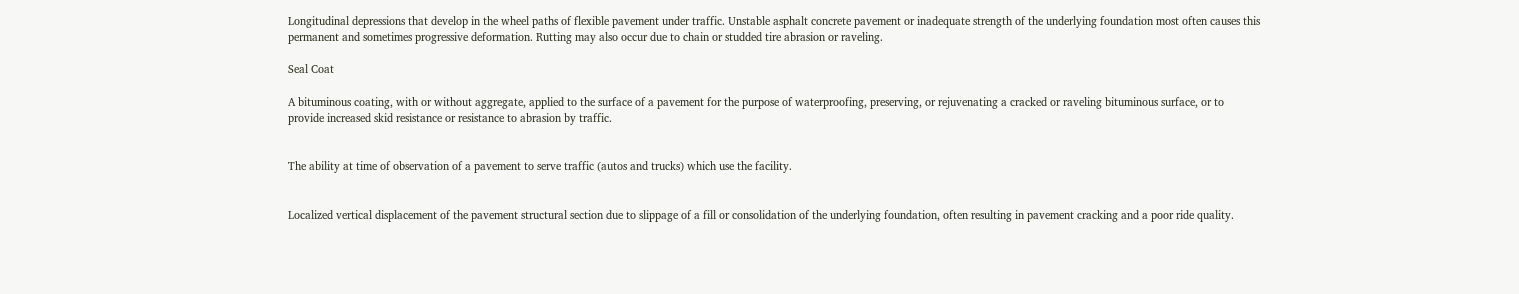Longitudinal depressions that develop in the wheel paths of flexible pavement under traffic. Unstable asphalt concrete pavement or inadequate strength of the underlying foundation most often causes this permanent and sometimes progressive deformation. Rutting may also occur due to chain or studded tire abrasion or raveling.

Seal Coat

A bituminous coating, with or without aggregate, applied to the surface of a pavement for the purpose of waterproofing, preserving, or rejuvenating a cracked or raveling bituminous surface, or to provide increased skid resistance or resistance to abrasion by traffic.


The ability at time of observation of a pavement to serve traffic (autos and trucks) which use the facility.


Localized vertical displacement of the pavement structural section due to slippage of a fill or consolidation of the underlying foundation, often resulting in pavement cracking and a poor ride quality.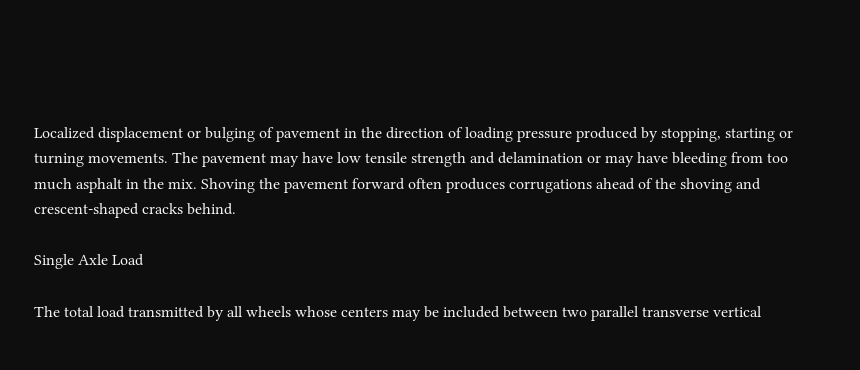Localized displacement or bulging of pavement in the direction of loading pressure produced by stopping, starting or turning movements. The pavement may have low tensile strength and delamination or may have bleeding from too much asphalt in the mix. Shoving the pavement forward often produces corrugations ahead of the shoving and crescent-shaped cracks behind.

Single Axle Load

The total load transmitted by all wheels whose centers may be included between two parallel transverse vertical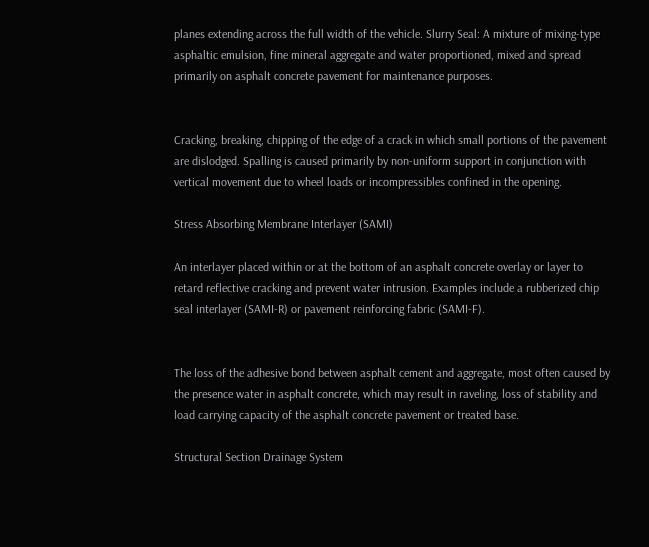planes extending across the full width of the vehicle. Slurry Seal: A mixture of mixing-type asphaltic emulsion, fine mineral aggregate and water proportioned, mixed and spread primarily on asphalt concrete pavement for maintenance purposes.


Cracking, breaking, chipping of the edge of a crack in which small portions of the pavement are dislodged. Spalling is caused primarily by non-uniform support in conjunction with vertical movement due to wheel loads or incompressibles confined in the opening.

Stress Absorbing Membrane Interlayer (SAMI)

An interlayer placed within or at the bottom of an asphalt concrete overlay or layer to retard reflective cracking and prevent water intrusion. Examples include a rubberized chip seal interlayer (SAMI-R) or pavement reinforcing fabric (SAMI-F).


The loss of the adhesive bond between asphalt cement and aggregate, most often caused by the presence water in asphalt concrete, which may result in raveling, loss of stability and load carrying capacity of the asphalt concrete pavement or treated base.

Structural Section Drainage System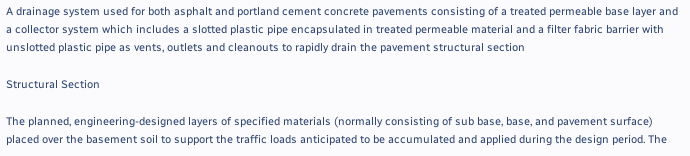A drainage system used for both asphalt and portland cement concrete pavements consisting of a treated permeable base layer and a collector system which includes a slotted plastic pipe encapsulated in treated permeable material and a filter fabric barrier with unslotted plastic pipe as vents, outlets and cleanouts to rapidly drain the pavement structural section

Structural Section

The planned, engineering-designed layers of specified materials (normally consisting of sub base, base, and pavement surface) placed over the basement soil to support the traffic loads anticipated to be accumulated and applied during the design period. The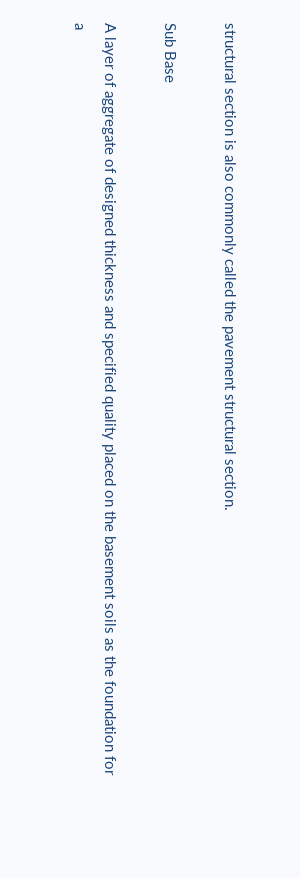structural section is also commonly called the pavement structural section.

Sub Base

A layer of aggregate of designed thickness and specified quality placed on the basement soils as the foundation for a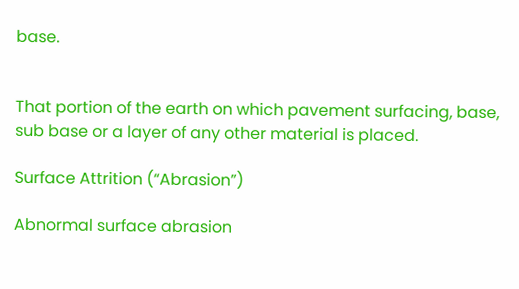base.


That portion of the earth on which pavement surfacing, base, sub base or a layer of any other material is placed.

Surface Attrition (“Abrasion”)

Abnormal surface abrasion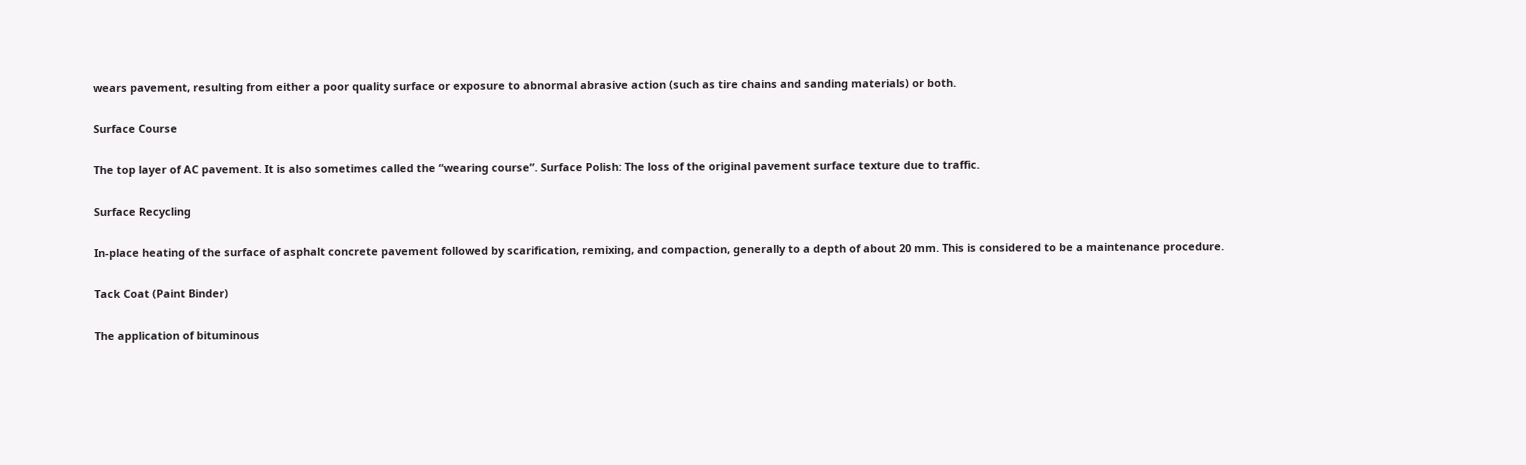wears pavement, resulting from either a poor quality surface or exposure to abnormal abrasive action (such as tire chains and sanding materials) or both.

Surface Course

The top layer of AC pavement. It is also sometimes called the “wearing course”. Surface Polish: The loss of the original pavement surface texture due to traffic.

Surface Recycling

In-place heating of the surface of asphalt concrete pavement followed by scarification, remixing, and compaction, generally to a depth of about 20 mm. This is considered to be a maintenance procedure.

Tack Coat (Paint Binder)

The application of bituminous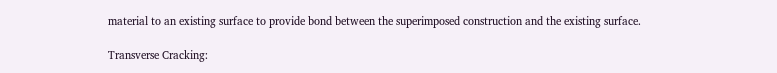material to an existing surface to provide bond between the superimposed construction and the existing surface.

Transverse Cracking: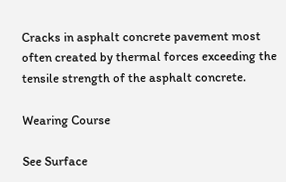Cracks in asphalt concrete pavement most often created by thermal forces exceeding the tensile strength of the asphalt concrete.

Wearing Course

See Surface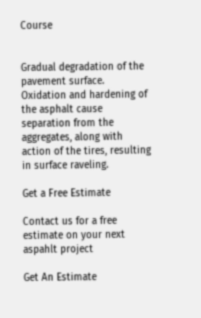Course


Gradual degradation of the pavement surface. Oxidation and hardening of the asphalt cause separation from the aggregates, along with action of the tires, resulting in surface raveling.

Get a Free Estimate

Contact us for a free estimate on your next aspahlt project

Get An Estimate